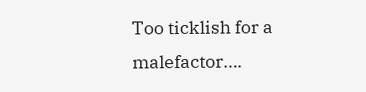Too ticklish for a malefactor….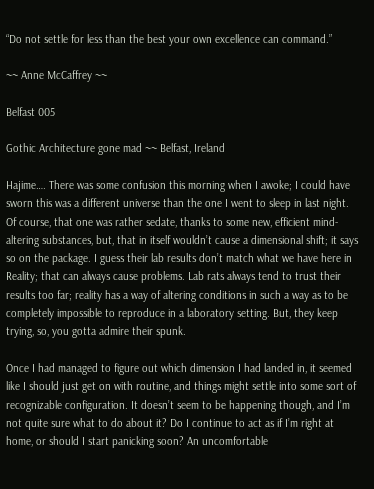“Do not settle for less than the best your own excellence can command.”

~~ Anne McCaffrey ~~

Belfast 005

Gothic Architecture gone mad ~~ Belfast, Ireland

Hajime…. There was some confusion this morning when I awoke; I could have sworn this was a different universe than the one I went to sleep in last night. Of course, that one was rather sedate, thanks to some new, efficient mind-altering substances, but, that in itself wouldn’t cause a dimensional shift; it says so on the package. I guess their lab results don’t match what we have here in Reality; that can always cause problems. Lab rats always tend to trust their results too far; reality has a way of altering conditions in such a way as to be completely impossible to reproduce in a laboratory setting. But, they keep trying, so, you gotta admire their spunk.

Once I had managed to figure out which dimension I had landed in, it seemed like I should just get on with routine, and things might settle into some sort of recognizable configuration. It doesn’t seem to be happening though, and I’m not quite sure what to do about it? Do I continue to act as if I’m right at home, or should I start panicking soon? An uncomfortable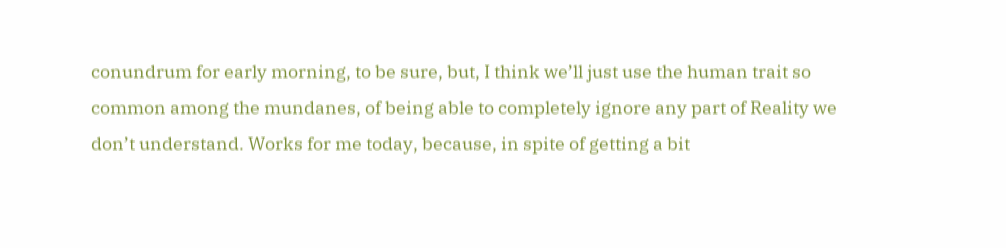conundrum for early morning, to be sure, but, I think we’ll just use the human trait so common among the mundanes, of being able to completely ignore any part of Reality we don’t understand. Works for me today, because, in spite of getting a bit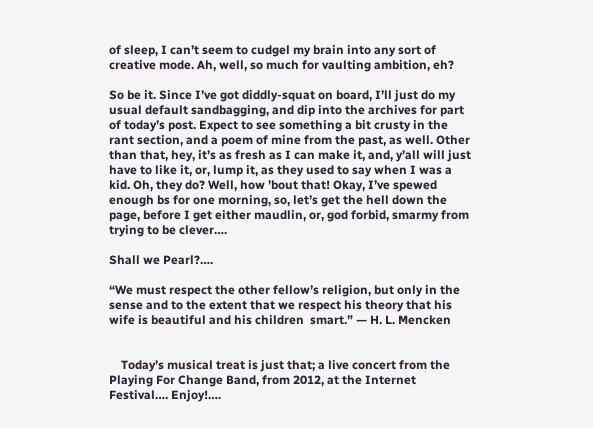of sleep, I can’t seem to cudgel my brain into any sort of creative mode. Ah, well, so much for vaulting ambition, eh?

So be it. Since I’ve got diddly-squat on board, I’ll just do my usual default sandbagging, and dip into the archives for part of today’s post. Expect to see something a bit crusty in the rant section, and a poem of mine from the past, as well. Other than that, hey, it’s as fresh as I can make it, and, y’all will just have to like it, or, lump it, as they used to say when I was a kid. Oh, they do? Well, how ’bout that! Okay, I’ve spewed enough bs for one morning, so, let’s get the hell down the page, before I get either maudlin, or, god forbid, smarmy from trying to be clever….

Shall we Pearl?….

“We must respect the other fellow’s religion, but only in the sense and to the extent that we respect his theory that his wife is beautiful and his children  smart.” — H. L. Mencken


    Today’s musical treat is just that; a live concert from the Playing For Change Band, from 2012, at the Internet Festival…. Enjoy!….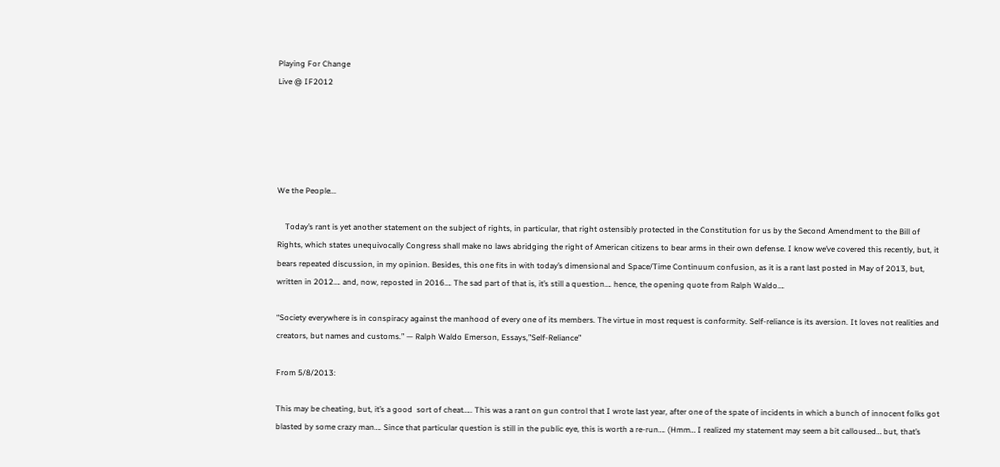Playing For Change
Live @ IF2012





We the People...

    Today’s rant is yet another statement on the subject of rights, in particular, that right ostensibly protected in the Constitution for us by the Second Amendment to the Bill of Rights, which states unequivocally Congress shall make no laws abridging the right of American citizens to bear arms in their own defense. I know we’ve covered this recently, but, it bears repeated discussion, in my opinion. Besides, this one fits in with today’s dimensional and Space/Time Continuum confusion, as it is a rant last posted in May of 2013, but, written in 2012…. and, now, reposted in 2016…. The sad part of that is, it’s still a question…. hence, the opening quote from Ralph Waldo….

“Society everywhere is in conspiracy against the manhood of every one of its members. The virtue in most request is conformity. Self-reliance is its aversion. It loves not realities and creators, but names and customs.” — Ralph Waldo Emerson, Essays,”Self-Reliance”

From 5/8/2013:

This may be cheating, but, it’s a good  sort of cheat….. This was a rant on gun control that I wrote last year, after one of the spate of incidents in which a bunch of innocent folks got blasted by some crazy man…. Since that particular question is still in the public eye, this is worth a re-run…. (Hmm… I realized my statement may seem a bit calloused… but, that’s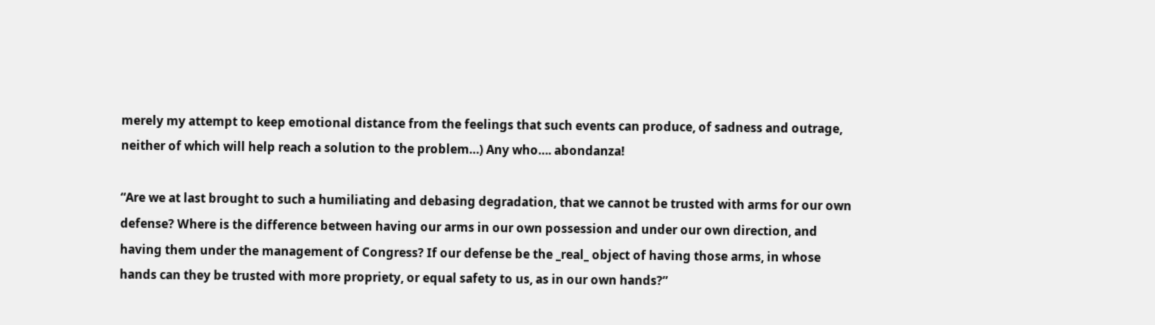merely my attempt to keep emotional distance from the feelings that such events can produce, of sadness and outrage, neither of which will help reach a solution to the problem…) Any who…. abondanza!

“Are we at last brought to such a humiliating and debasing degradation, that we cannot be trusted with arms for our own defense? Where is the difference between having our arms in our own possession and under our own direction, and having them under the management of Congress? If our defense be the _real_ object of having those arms, in whose hands can they be trusted with more propriety, or equal safety to us, as in our own hands?”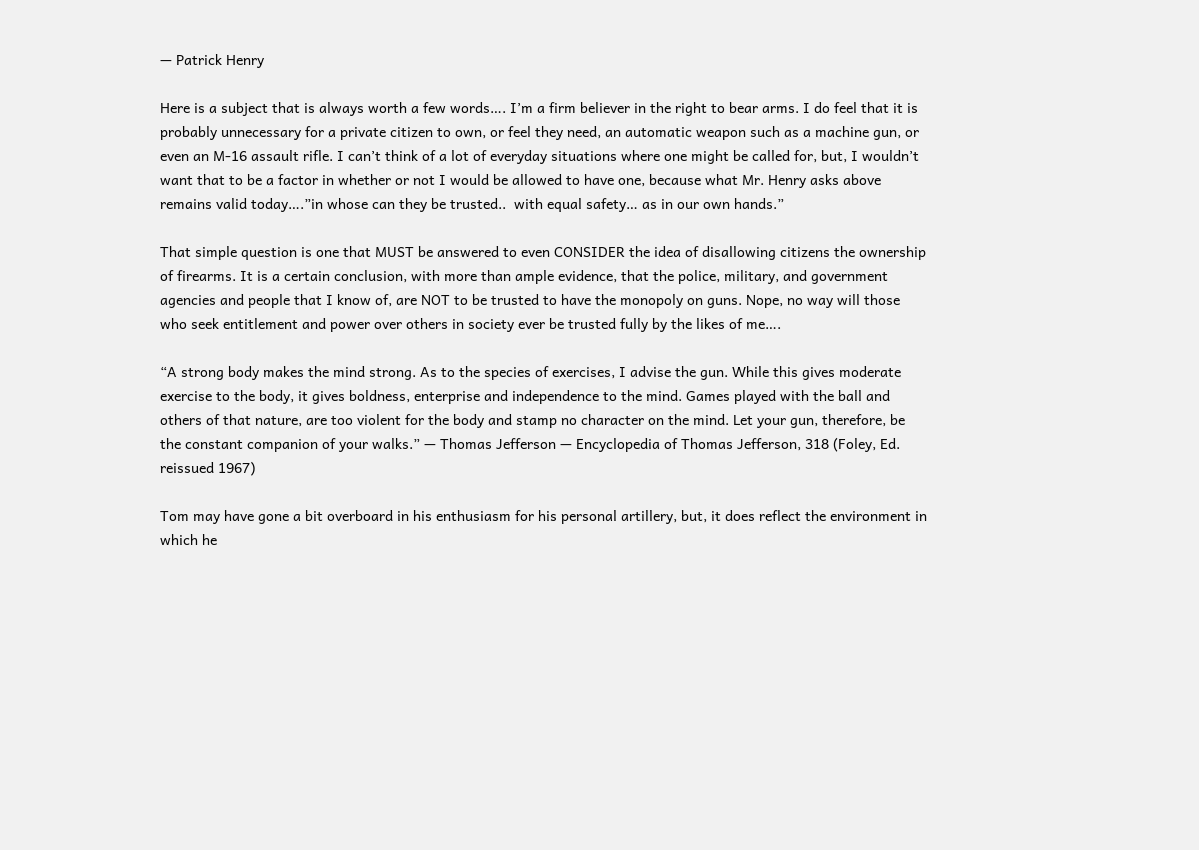— Patrick Henry

Here is a subject that is always worth a few words…. I’m a firm believer in the right to bear arms. I do feel that it is probably unnecessary for a private citizen to own, or feel they need, an automatic weapon such as a machine gun, or even an M-16 assault rifle. I can’t think of a lot of everyday situations where one might be called for, but, I wouldn’t want that to be a factor in whether or not I would be allowed to have one, because what Mr. Henry asks above remains valid today….”in whose can they be trusted..  with equal safety… as in our own hands.”

That simple question is one that MUST be answered to even CONSIDER the idea of disallowing citizens the ownership of firearms. It is a certain conclusion, with more than ample evidence, that the police, military, and government agencies and people that I know of, are NOT to be trusted to have the monopoly on guns. Nope, no way will those who seek entitlement and power over others in society ever be trusted fully by the likes of me….

“A strong body makes the mind strong. As to the species of exercises, I advise the gun. While this gives moderate exercise to the body, it gives boldness, enterprise and independence to the mind. Games played with the ball and others of that nature, are too violent for the body and stamp no character on the mind. Let your gun, therefore, be the constant companion of your walks.” — Thomas Jefferson — Encyclopedia of Thomas Jefferson, 318 (Foley, Ed. reissued 1967)

Tom may have gone a bit overboard in his enthusiasm for his personal artillery, but, it does reflect the environment in which he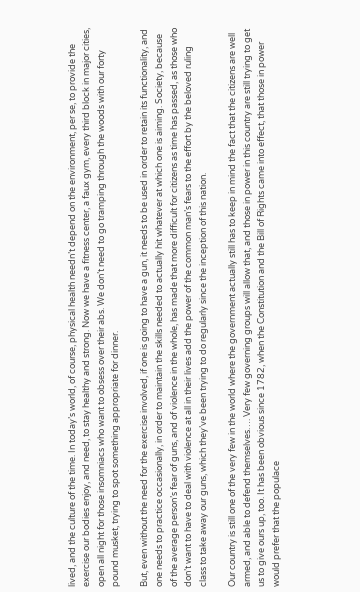lived, and the culture of the time. In today’s world, of course, physical health needn’t depend on the environment, per se, to provide the exercise our bodies enjoy, and need, to stay healthy and strong. Now we have a fitness center, a faux gym, every third block in major cities, open all night for those insomniacs who want to obsess over their abs. We don’t need to go tramping through the woods with our forty pound musket, trying to spot something appropriate for dinner.

But, even without the need for the exercise involved, if one is going to have a gun, it needs to be used in order to retain its functionality, and one needs to practice occasionally, in order to maintain the skills needed to actually hit whatever at which one is aiming. Society, because of the average person’s fear of guns, and of violence in the whole, has made that more difficult for citizens as time has passed, as those who don’t want to have to deal with violence at all in their lives add the power of the common man’s fears to the effort by the beloved ruling class to take away our guns, which they’ve been trying to do regularly since the inception of this nation.

Our country is still one of the very few in the world where the government actually still has to keep in mind the fact that the citizens are well armed, and able to defend themselves…. Very few governing groups will allow that, and those in power in this country are still trying to get us to give ours up, too. It has been obvious since 1782, when the Constitution and the Bill of Rights came into effect, that those in power would prefer that the populace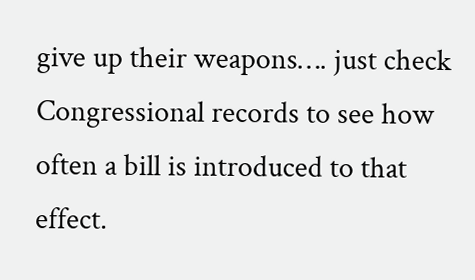give up their weapons…. just check Congressional records to see how often a bill is introduced to that effect.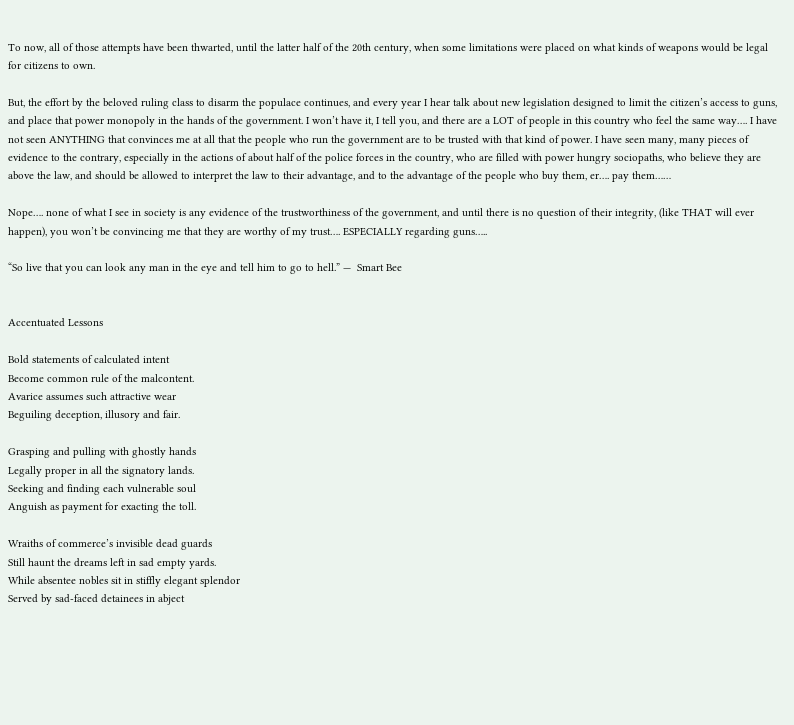To now, all of those attempts have been thwarted, until the latter half of the 20th century, when some limitations were placed on what kinds of weapons would be legal for citizens to own.

But, the effort by the beloved ruling class to disarm the populace continues, and every year I hear talk about new legislation designed to limit the citizen’s access to guns, and place that power monopoly in the hands of the government. I won’t have it, I tell you, and there are a LOT of people in this country who feel the same way…. I have not seen ANYTHING that convinces me at all that the people who run the government are to be trusted with that kind of power. I have seen many, many pieces of evidence to the contrary, especially in the actions of about half of the police forces in the country, who are filled with power hungry sociopaths, who believe they are above the law, and should be allowed to interpret the law to their advantage, and to the advantage of the people who buy them, er…. pay them……

Nope…. none of what I see in society is any evidence of the trustworthiness of the government, and until there is no question of their integrity, (like THAT will ever happen), you won’t be convincing me that they are worthy of my trust…. ESPECIALLY regarding guns…..

“So live that you can look any man in the eye and tell him to go to hell.” —  Smart Bee


Accentuated Lessons

Bold statements of calculated intent
Become common rule of the malcontent.
Avarice assumes such attractive wear
Beguiling deception, illusory and fair.

Grasping and pulling with ghostly hands
Legally proper in all the signatory lands.
Seeking and finding each vulnerable soul
Anguish as payment for exacting the toll.

Wraiths of commerce’s invisible dead guards
Still haunt the dreams left in sad empty yards.
While absentee nobles sit in stiffly elegant splendor
Served by sad-faced detainees in abject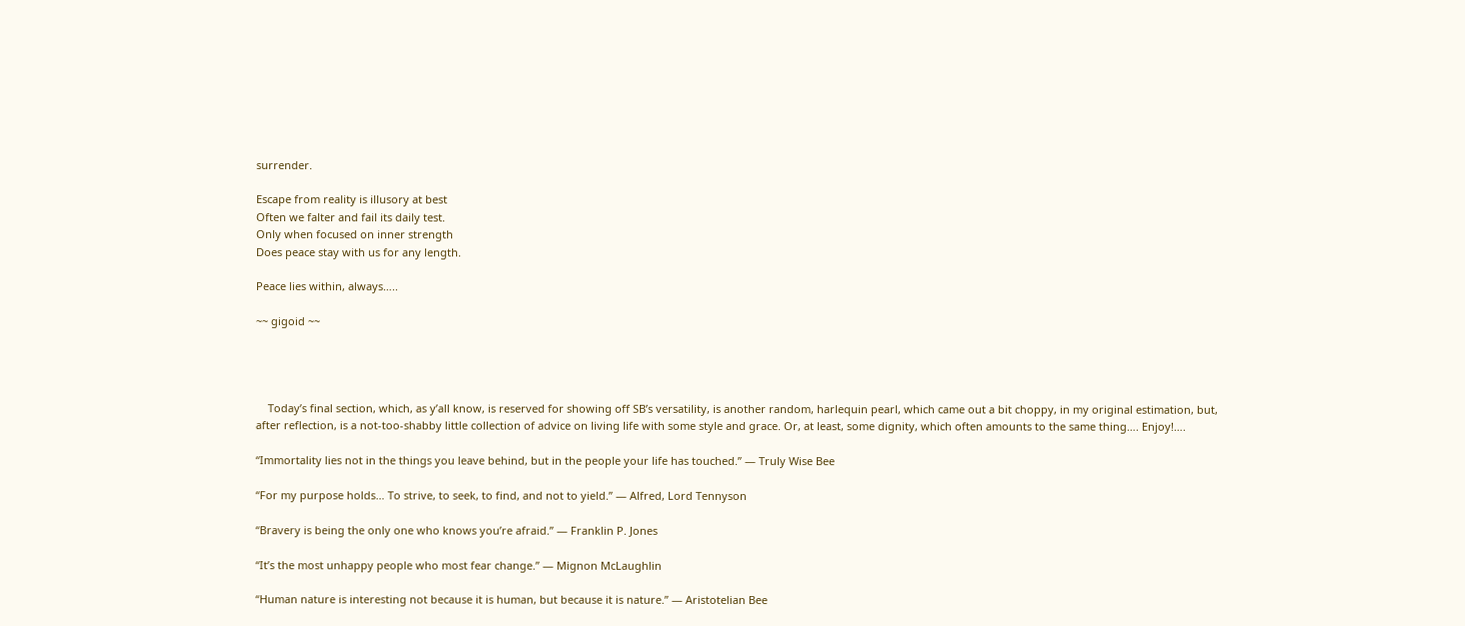surrender.

Escape from reality is illusory at best
Often we falter and fail its daily test.
Only when focused on inner strength
Does peace stay with us for any length.

Peace lies within, always…..

~~ gigoid ~~




    Today’s final section, which, as y’all know, is reserved for showing off SB’s versatility, is another random, harlequin pearl, which came out a bit choppy, in my original estimation, but, after reflection, is a not-too-shabby little collection of advice on living life with some style and grace. Or, at least, some dignity, which often amounts to the same thing…. Enjoy!….

“Immortality lies not in the things you leave behind, but in the people your life has touched.” — Truly Wise Bee

“For my purpose holds… To strive, to seek, to find, and not to yield.” — Alfred, Lord Tennyson

“Bravery is being the only one who knows you’re afraid.” — Franklin P. Jones

“It’s the most unhappy people who most fear change.” — Mignon McLaughlin

“Human nature is interesting not because it is human, but because it is nature.” — Aristotelian Bee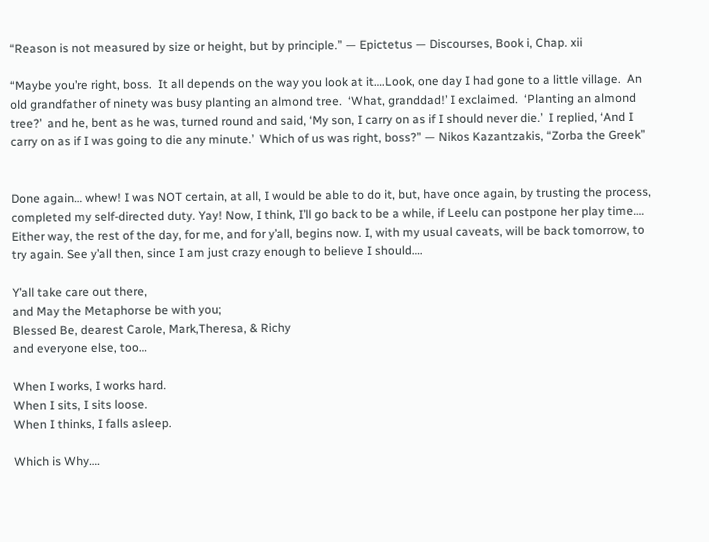“Reason is not measured by size or height, but by principle.” — Epictetus — Discourses, Book i, Chap. xii

“Maybe you’re right, boss.  It all depends on the way you look at it….Look, one day I had gone to a little village.  An old grandfather of ninety was busy planting an almond tree.  ‘What, granddad!’ I exclaimed.  ‘Planting an almond tree?’  and he, bent as he was, turned round and said, ‘My son, I carry on as if I should never die.’  I replied, ‘And I carry on as if I was going to die any minute.’  Which of us was right, boss?” — Nikos Kazantzakis, “Zorba the Greek”


Done again… whew! I was NOT certain, at all, I would be able to do it, but, have once again, by trusting the process, completed my self-directed duty. Yay! Now, I think, I’ll go back to be a while, if Leelu can postpone her play time…. Either way, the rest of the day, for me, and for y’all, begins now. I, with my usual caveats, will be back tomorrow, to try again. See y’all then, since I am just crazy enough to believe I should….

Y’all take care out there,
and May the Metaphorse be with you;
Blessed Be, dearest Carole, Mark,Theresa, & Richy
and everyone else, too…

When I works, I works hard.
When I sits, I sits loose.
When I thinks, I falls asleep.

Which is Why….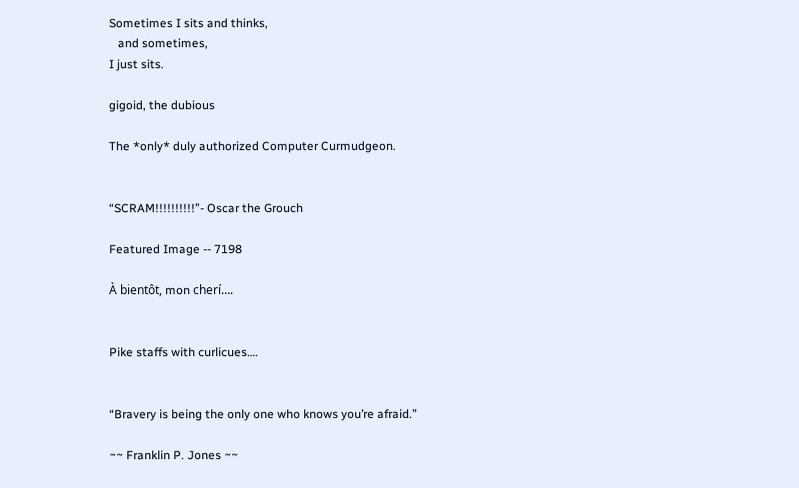Sometimes I sits and thinks,
   and sometimes,
I just sits.

gigoid, the dubious

The *only* duly authorized Computer Curmudgeon.


“SCRAM!!!!!!!!!!”- Oscar the Grouch

Featured Image -- 7198

À bientôt, mon cherí….


Pike staffs with curlicues….


“Bravery is being the only one who knows you’re afraid.”

~~ Franklin P. Jones ~~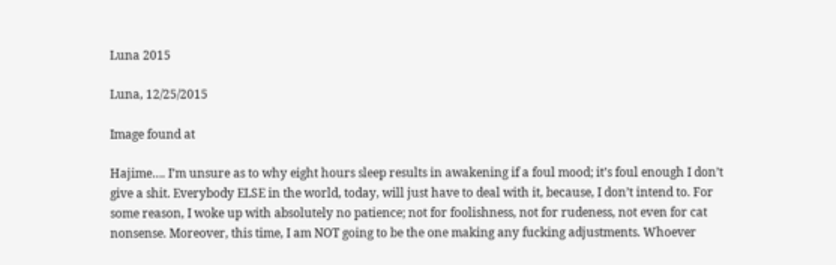Luna 2015

Luna, 12/25/2015

Image found at

Hajime…. I’m unsure as to why eight hours sleep results in awakening if a foul mood; it’s foul enough I don’t give a shit. Everybody ELSE in the world, today, will just have to deal with it, because, I don’t intend to. For some reason, I woke up with absolutely no patience; not for foolishness, not for rudeness, not even for cat nonsense. Moreover, this time, I am NOT going to be the one making any fucking adjustments. Whoever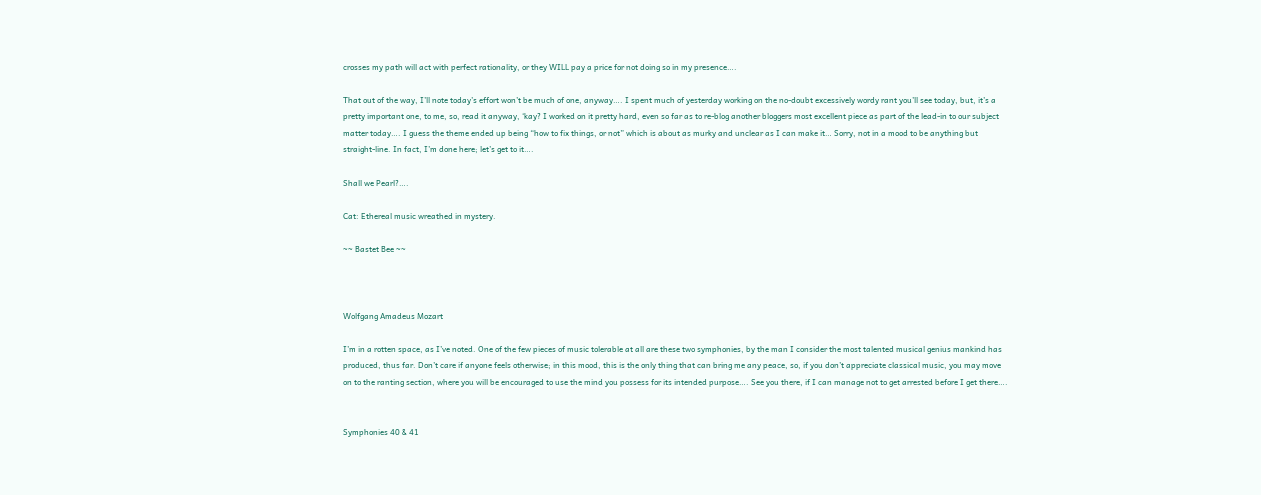crosses my path will act with perfect rationality, or they WILL pay a price for not doing so in my presence….

That out of the way, I’ll note today’s effort won’t be much of one, anyway…. I spent much of yesterday working on the no-doubt excessively wordy rant you’ll see today, but, it’s a pretty important one, to me, so, read it anyway, ‘kay? I worked on it pretty hard, even so far as to re-blog another bloggers most excellent piece as part of the lead-in to our subject matter today…. I guess the theme ended up being “how to fix things, or not” which is about as murky and unclear as I can make it… Sorry, not in a mood to be anything but straight-line. In fact, I’m done here; let’s get to it….

Shall we Pearl?….

Cat: Ethereal music wreathed in mystery.

~~ Bastet Bee ~~



Wolfgang Amadeus Mozart

I’m in a rotten space, as I’ve noted. One of the few pieces of music tolerable at all are these two symphonies, by the man I consider the most talented musical genius mankind has produced, thus far. Don’t care if anyone feels otherwise; in this mood, this is the only thing that can bring me any peace, so, if you don’t appreciate classical music, you may move on to the ranting section, where you will be encouraged to use the mind you possess for its intended purpose…. See you there, if I can manage not to get arrested before I get there….


Symphonies 40 & 41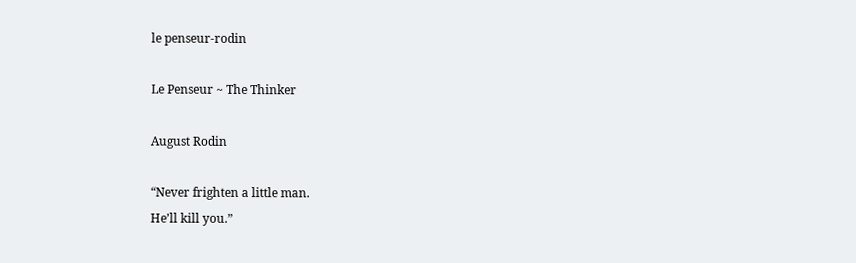le penseur-rodin

Le Penseur ~ The Thinker

August Rodin

“Never frighten a little man.
He’ll kill you.”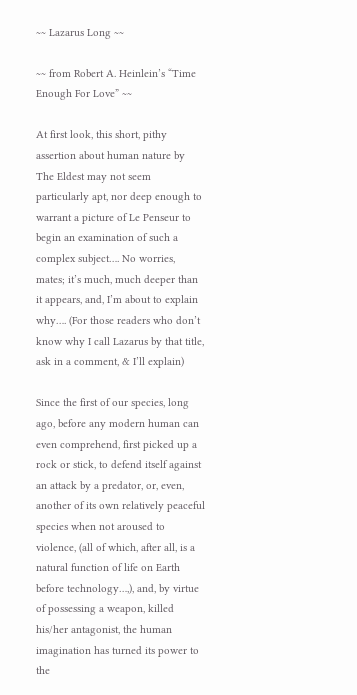~~ Lazarus Long ~~

~~ from Robert A. Heinlein’s “Time Enough For Love” ~~

At first look, this short, pithy assertion about human nature by The Eldest may not seem particularly apt, nor deep enough to warrant a picture of Le Penseur to begin an examination of such a complex subject…. No worries, mates; it’s much, much deeper than it appears, and, I’m about to explain why…. (For those readers who don’t know why I call Lazarus by that title, ask in a comment, & I’ll explain)

Since the first of our species, long ago, before any modern human can even comprehend, first picked up a rock or stick, to defend itself against an attack by a predator, or, even, another of its own relatively peaceful species when not aroused to violence, (all of which, after all, is a natural function of life on Earth before technology…,), and, by virtue of possessing a weapon, killed his/her antagonist, the human imagination has turned its power to the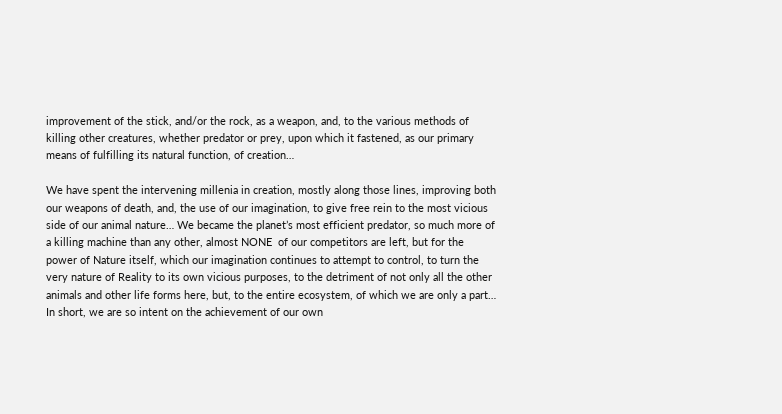improvement of the stick, and/or the rock, as a weapon, and, to the various methods of killing other creatures, whether predator or prey, upon which it fastened, as our primary means of fulfilling its natural function, of creation…

We have spent the intervening millenia in creation, mostly along those lines, improving both our weapons of death, and, the use of our imagination, to give free rein to the most vicious side of our animal nature… We became the planet’s most efficient predator, so much more of a killing machine than any other, almost NONE  of our competitors are left, but for the power of Nature itself, which our imagination continues to attempt to control, to turn the very nature of Reality to its own vicious purposes, to the detriment of not only all the other animals and other life forms here, but, to the entire ecosystem, of which we are only a part… In short, we are so intent on the achievement of our own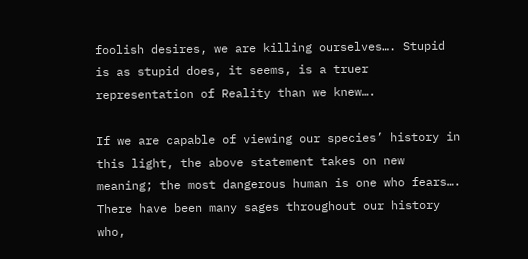foolish desires, we are killing ourselves…. Stupid is as stupid does, it seems, is a truer representation of Reality than we knew….

If we are capable of viewing our species’ history in this light, the above statement takes on new meaning; the most dangerous human is one who fears…. There have been many sages throughout our history who,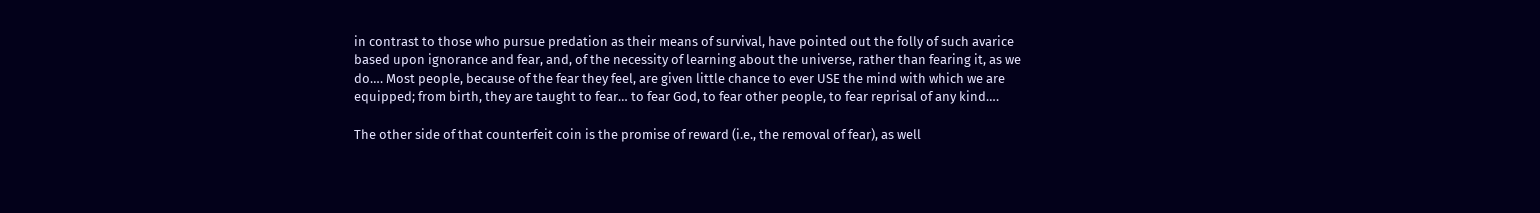in contrast to those who pursue predation as their means of survival, have pointed out the folly of such avarice based upon ignorance and fear, and, of the necessity of learning about the universe, rather than fearing it, as we do…. Most people, because of the fear they feel, are given little chance to ever USE the mind with which we are equipped; from birth, they are taught to fear… to fear God, to fear other people, to fear reprisal of any kind….

The other side of that counterfeit coin is the promise of reward (i.e., the removal of fear), as well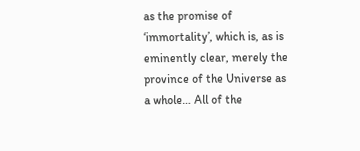as the promise of ‘immortality’, which is, as is eminently clear, merely the province of the Universe as a whole… All of the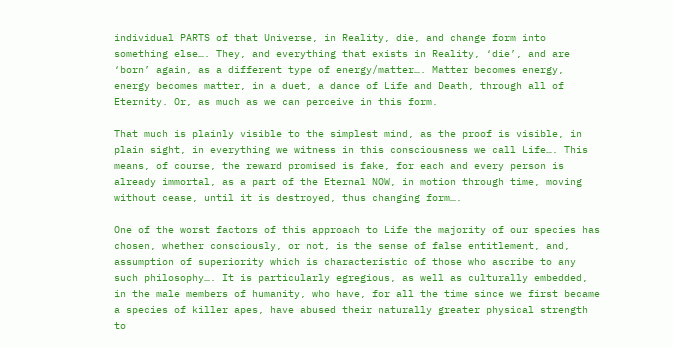individual PARTS of that Universe, in Reality, die, and change form into something else…. They, and everything that exists in Reality, ‘die’, and are ‘born’ again, as a different type of energy/matter…. Matter becomes energy, energy becomes matter, in a duet, a dance of Life and Death, through all of Eternity. Or, as much as we can perceive in this form.

That much is plainly visible to the simplest mind, as the proof is visible, in plain sight, in everything we witness in this consciousness we call Life…. This means, of course, the reward promised is fake, for each and every person is already immortal, as a part of the Eternal NOW, in motion through time, moving without cease, until it is destroyed, thus changing form….

One of the worst factors of this approach to Life the majority of our species has chosen, whether consciously, or not, is the sense of false entitlement, and, assumption of superiority which is characteristic of those who ascribe to any such philosophy…. It is particularly egregious, as well as culturally embedded, in the male members of humanity, who have, for all the time since we first became a species of killer apes, have abused their naturally greater physical strength to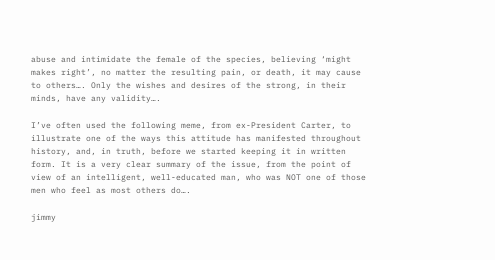abuse and intimidate the female of the species, believing ‘might makes right’, no matter the resulting pain, or death, it may cause to others…. Only the wishes and desires of the strong, in their minds, have any validity….

I’ve often used the following meme, from ex-President Carter, to illustrate one of the ways this attitude has manifested throughout history, and, in truth, before we started keeping it in written form. It is a very clear summary of the issue, from the point of view of an intelligent, well-educated man, who was NOT one of those men who feel as most others do….

jimmy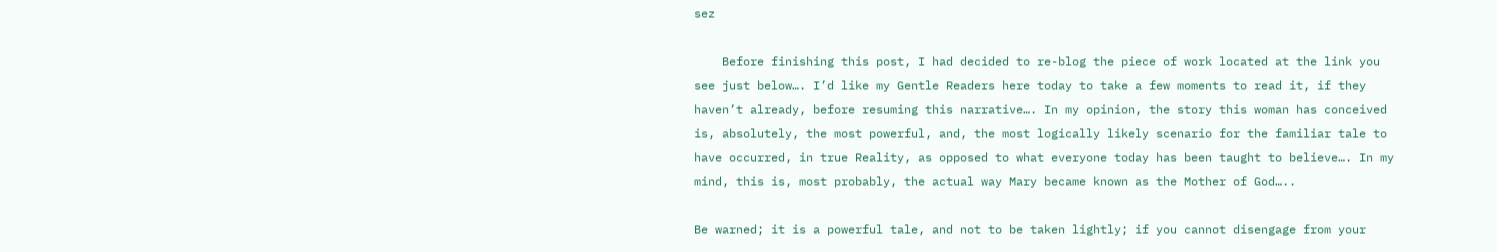sez

    Before finishing this post, I had decided to re-blog the piece of work located at the link you see just below…. I’d like my Gentle Readers here today to take a few moments to read it, if they haven’t already, before resuming this narrative…. In my opinion, the story this woman has conceived is, absolutely, the most powerful, and, the most logically likely scenario for the familiar tale to have occurred, in true Reality, as opposed to what everyone today has been taught to believe…. In my mind, this is, most probably, the actual way Mary became known as the Mother of God…..

Be warned; it is a powerful tale, and not to be taken lightly; if you cannot disengage from your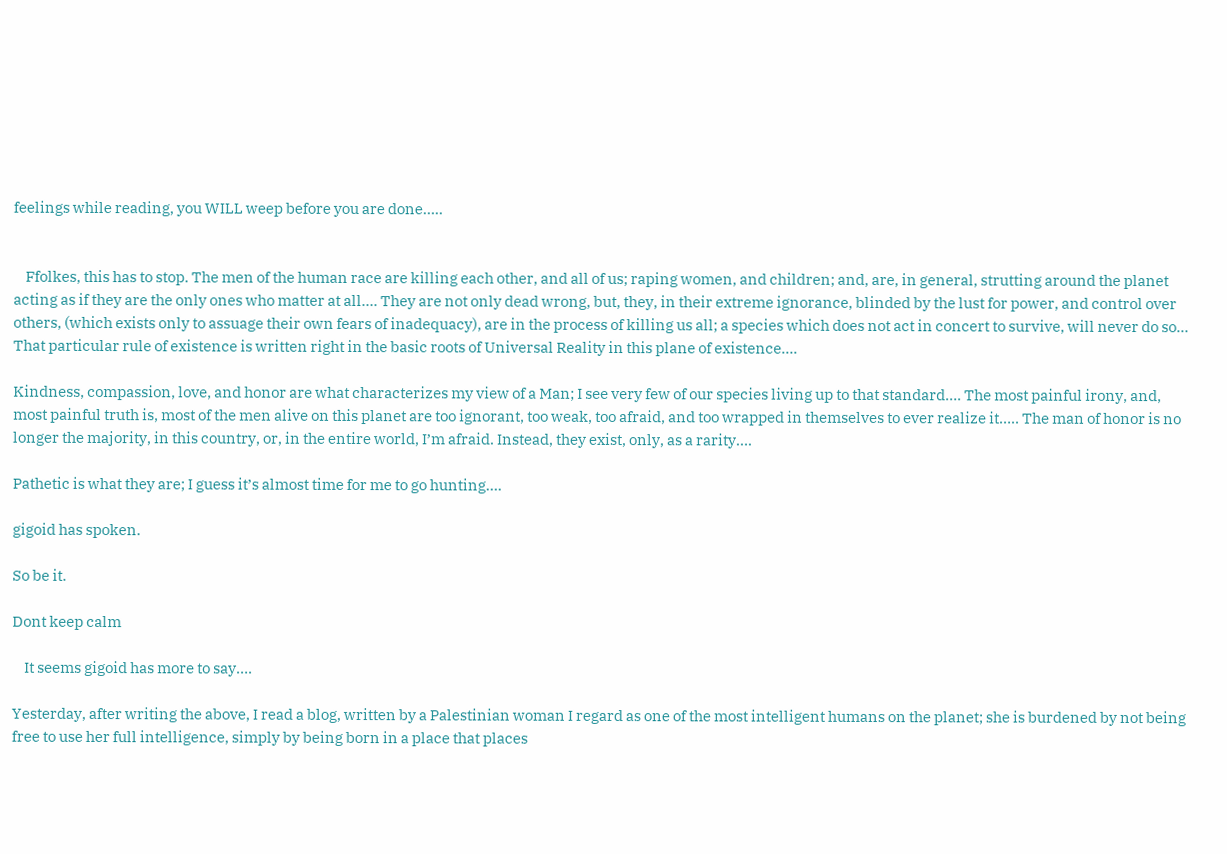feelings while reading, you WILL weep before you are done…..


    Ffolkes, this has to stop. The men of the human race are killing each other, and all of us; raping women, and children; and, are, in general, strutting around the planet acting as if they are the only ones who matter at all…. They are not only dead wrong, but, they, in their extreme ignorance, blinded by the lust for power, and control over others, (which exists only to assuage their own fears of inadequacy), are in the process of killing us all; a species which does not act in concert to survive, will never do so… That particular rule of existence is written right in the basic roots of Universal Reality in this plane of existence….

Kindness, compassion, love, and honor are what characterizes my view of a Man; I see very few of our species living up to that standard…. The most painful irony, and, most painful truth is, most of the men alive on this planet are too ignorant, too weak, too afraid, and too wrapped in themselves to ever realize it….. The man of honor is no longer the majority, in this country, or, in the entire world, I’m afraid. Instead, they exist, only, as a rarity….

Pathetic is what they are; I guess it’s almost time for me to go hunting….

gigoid has spoken.

So be it.

Dont keep calm

    It seems gigoid has more to say….

Yesterday, after writing the above, I read a blog, written by a Palestinian woman I regard as one of the most intelligent humans on the planet; she is burdened by not being free to use her full intelligence, simply by being born in a place that places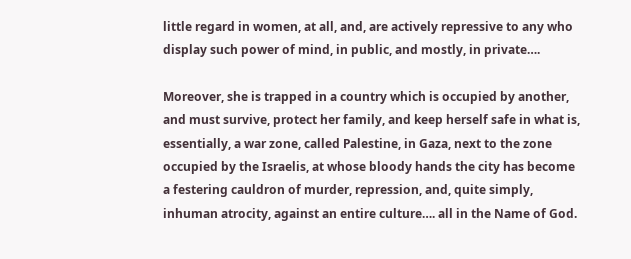little regard in women, at all, and, are actively repressive to any who display such power of mind, in public, and mostly, in private….

Moreover, she is trapped in a country which is occupied by another, and must survive, protect her family, and keep herself safe in what is, essentially, a war zone, called Palestine, in Gaza, next to the zone occupied by the Israelis, at whose bloody hands the city has become a festering cauldron of murder, repression, and, quite simply, inhuman atrocity, against an entire culture…. all in the Name of God.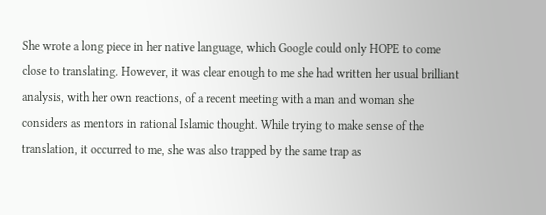She wrote a long piece in her native language, which Google could only HOPE to come close to translating. However, it was clear enough to me she had written her usual brilliant analysis, with her own reactions, of a recent meeting with a man and woman she considers as mentors in rational Islamic thought. While trying to make sense of the translation, it occurred to me, she was also trapped by the same trap as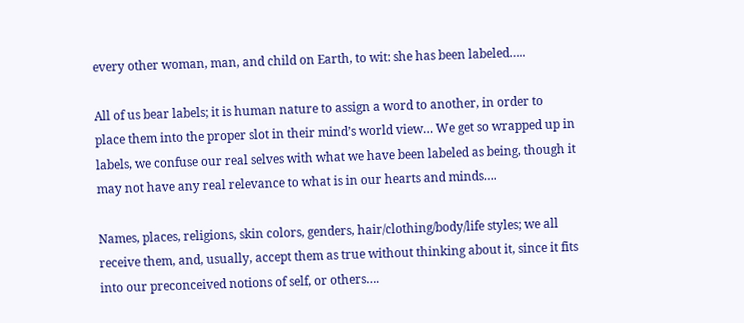every other woman, man, and child on Earth, to wit: she has been labeled…..

All of us bear labels; it is human nature to assign a word to another, in order to place them into the proper slot in their mind’s world view… We get so wrapped up in labels, we confuse our real selves with what we have been labeled as being, though it may not have any real relevance to what is in our hearts and minds….

Names, places, religions, skin colors, genders, hair/clothing/body/life styles; we all receive them, and, usually, accept them as true without thinking about it, since it fits into our preconceived notions of self, or others….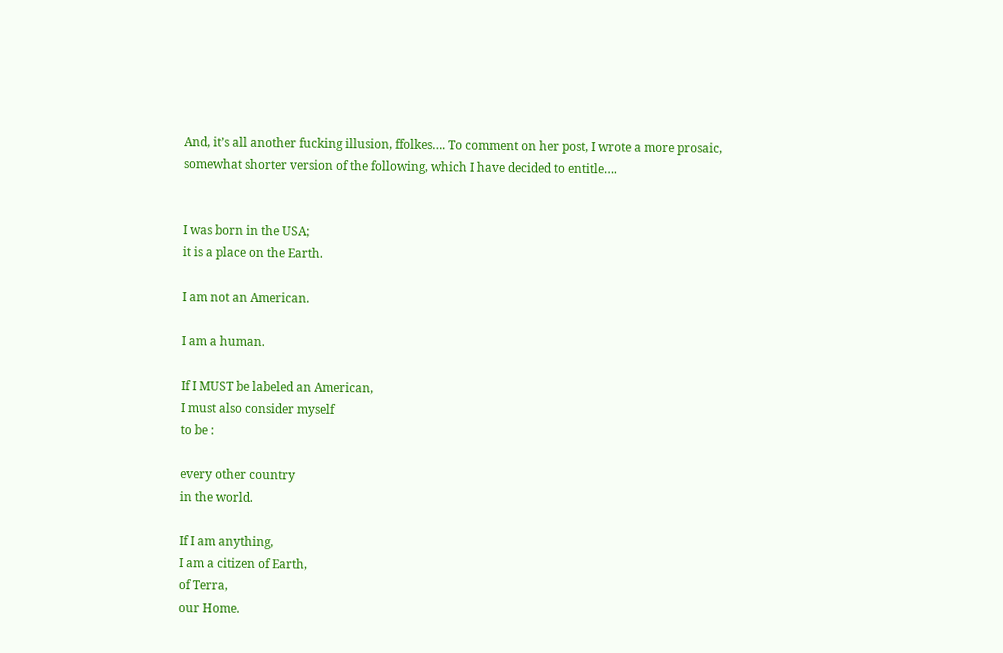And, it’s all another fucking illusion, ffolkes…. To comment on her post, I wrote a more prosaic, somewhat shorter version of the following, which I have decided to entitle….


I was born in the USA;
it is a place on the Earth.

I am not an American.

I am a human.

If I MUST be labeled an American,
I must also consider myself
to be :

every other country
in the world.

If I am anything,
I am a citizen of Earth,
of Terra,
our Home.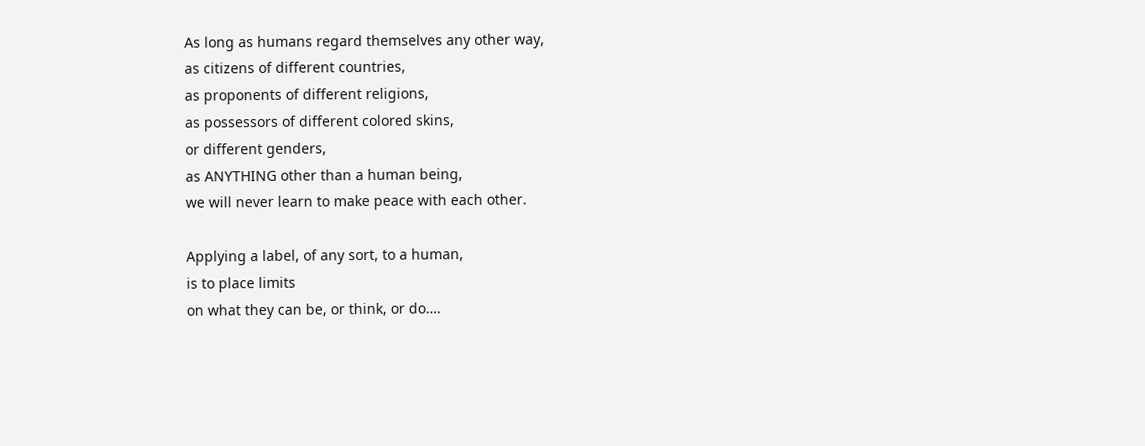As long as humans regard themselves any other way,
as citizens of different countries,
as proponents of different religions,
as possessors of different colored skins,
or different genders,
as ANYTHING other than a human being,
we will never learn to make peace with each other.

Applying a label, of any sort, to a human,
is to place limits
on what they can be, or think, or do….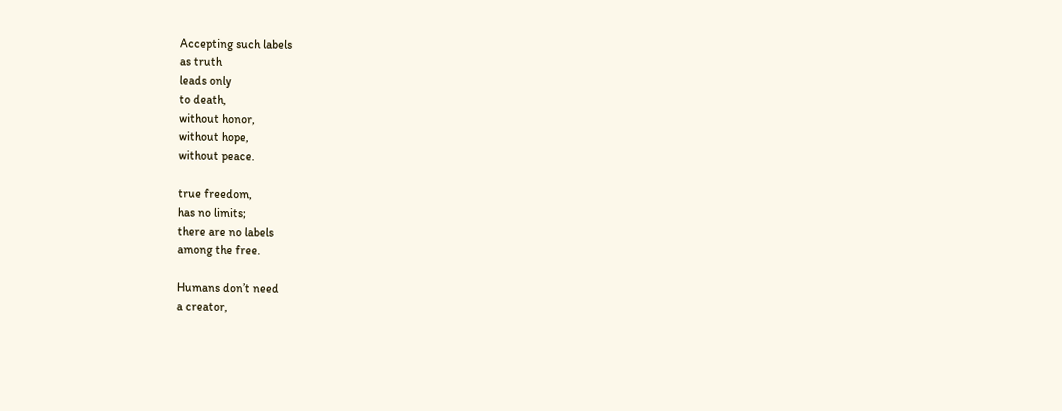Accepting such labels
as truth
leads only
to death,
without honor,
without hope,
without peace.

true freedom,
has no limits;
there are no labels
among the free.

Humans don’t need
a creator,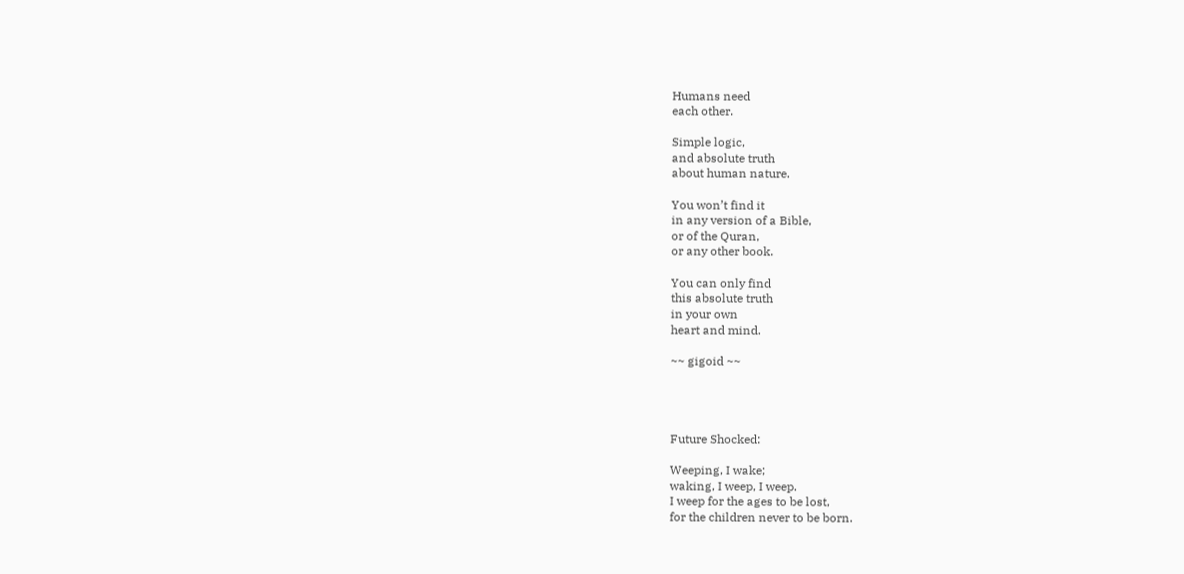Humans need
each other.

Simple logic,
and absolute truth
about human nature.

You won’t find it
in any version of a Bible,
or of the Quran,
or any other book.

You can only find
this absolute truth
in your own
heart and mind.

~~ gigoid ~~




Future Shocked:

Weeping, I wake;
waking, I weep, I weep.
I weep for the ages to be lost,
for the children never to be born.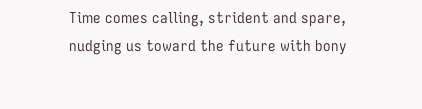Time comes calling, strident and spare,
nudging us toward the future with bony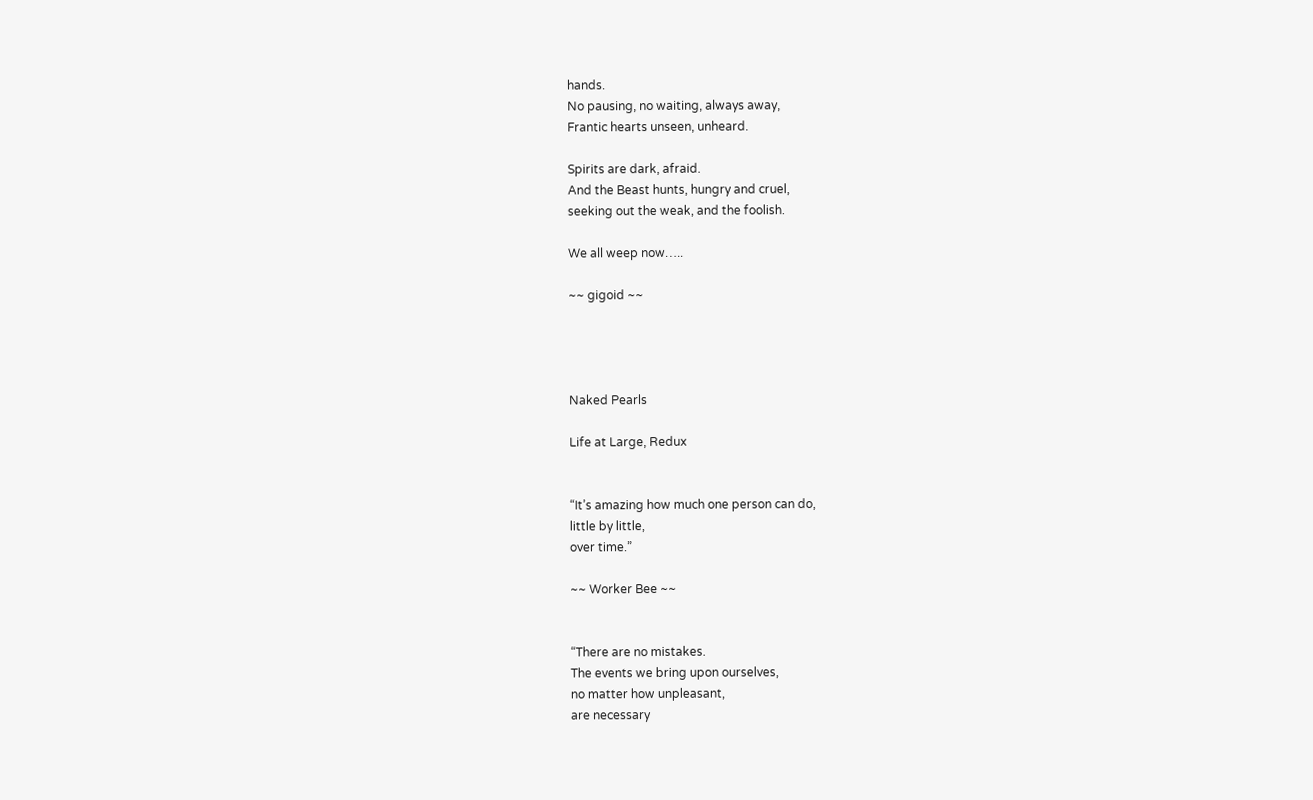hands.
No pausing, no waiting, always away,
Frantic hearts unseen, unheard.

Spirits are dark, afraid.
And the Beast hunts, hungry and cruel,
seeking out the weak, and the foolish.

We all weep now…..

~~ gigoid ~~




Naked Pearls

Life at Large, Redux


“It’s amazing how much one person can do,
little by little,
over time.”

~~ Worker Bee ~~


“There are no mistakes.
The events we bring upon ourselves,
no matter how unpleasant,
are necessary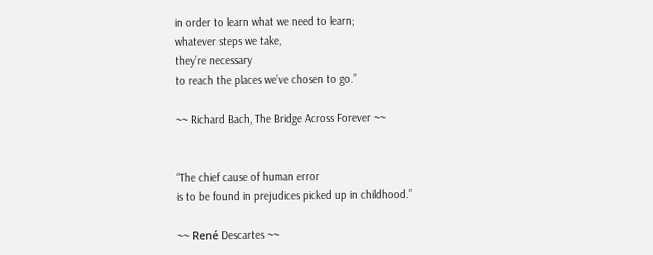in order to learn what we need to learn;
whatever steps we take,
they’re necessary
to reach the places we’ve chosen to go.”

~~ Richard Bach, The Bridge Across Forever ~~


“The chief cause of human error
is to be found in prejudices picked up in childhood.”

~~ René Descartes ~~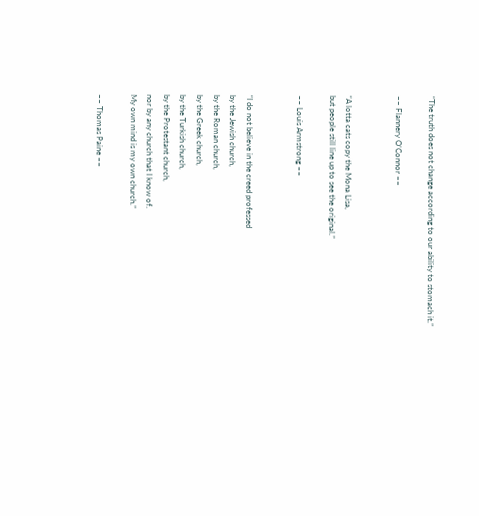“The truth does not change according to our ability to stomach it.”

~~ Flannery O’Connor ~~


“A lotta cats copy the Mona Lisa,
but people still line up to see the original.”

~~ Louis Armstrong ~~


“I do not believe in the creed professed
by the Jewish church,
by the Roman church,
by the Greek church,
by the Turkish church,
by the Protestant church,
nor by any church that I know of.
My own mind is my own church.”

~~ Thomas Paine ~~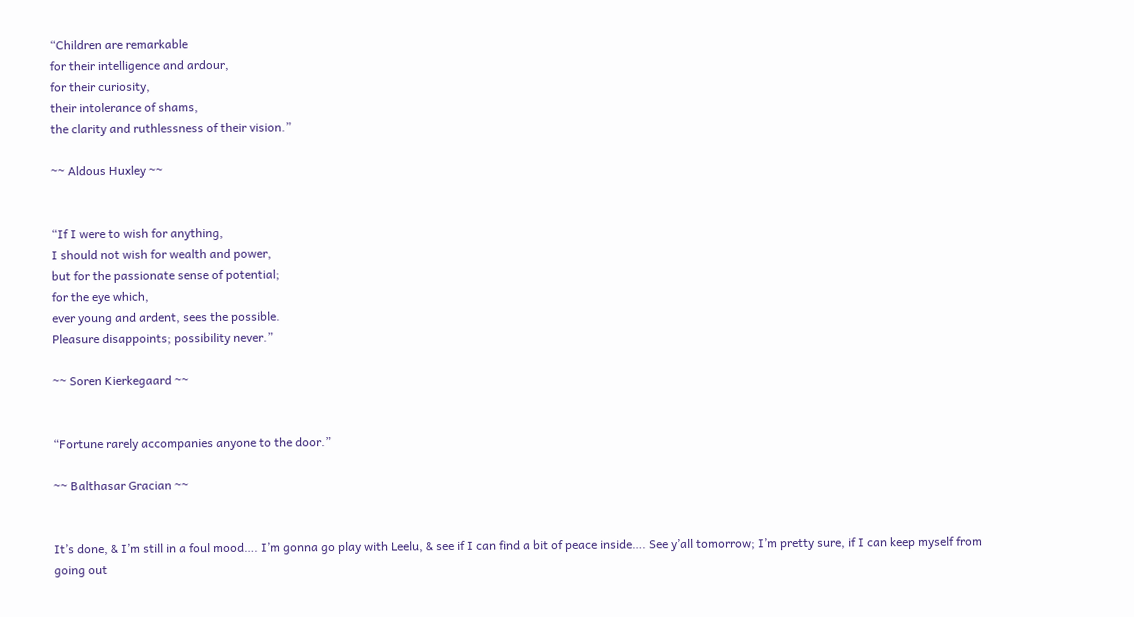“Children are remarkable
for their intelligence and ardour,
for their curiosity,
their intolerance of shams,
the clarity and ruthlessness of their vision.”

~~ Aldous Huxley ~~


“If I were to wish for anything,
I should not wish for wealth and power,
but for the passionate sense of potential;
for the eye which,
ever young and ardent, sees the possible.
Pleasure disappoints; possibility never.”

~~ Soren Kierkegaard ~~


“Fortune rarely accompanies anyone to the door.”

~~ Balthasar Gracian ~~


It’s done, & I’m still in a foul mood…. I’m gonna go play with Leelu, & see if I can find a bit of peace inside…. See y’all tomorrow; I’m pretty sure, if I can keep myself from going out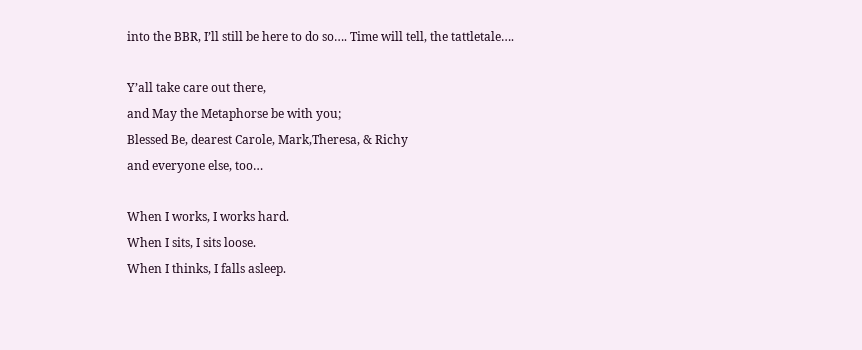into the BBR, I’ll still be here to do so…. Time will tell, the tattletale….

Y’all take care out there,
and May the Metaphorse be with you;
Blessed Be, dearest Carole, Mark,Theresa, & Richy
and everyone else, too…

When I works, I works hard.
When I sits, I sits loose.
When I thinks, I falls asleep.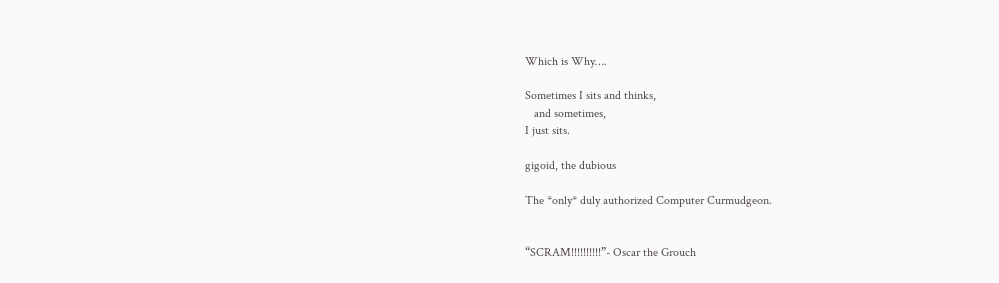Which is Why….

Sometimes I sits and thinks,
   and sometimes,
I just sits.

gigoid, the dubious

The *only* duly authorized Computer Curmudgeon.


“SCRAM!!!!!!!!!!”- Oscar the Grouch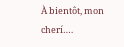À bientôt, mon cherí….